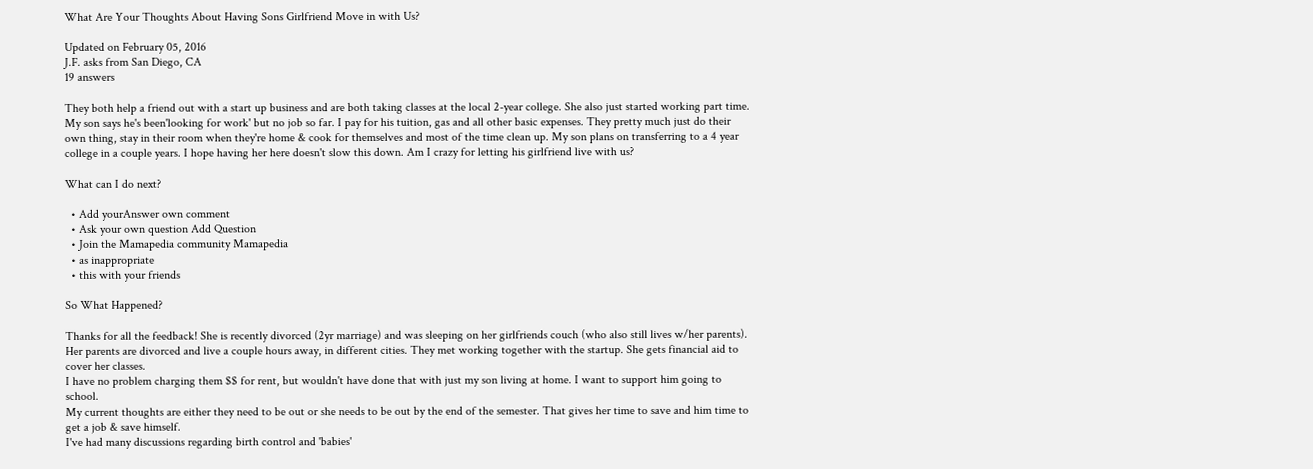What Are Your Thoughts About Having Sons Girlfriend Move in with Us?

Updated on February 05, 2016
J.F. asks from San Diego, CA
19 answers

They both help a friend out with a start up business and are both taking classes at the local 2-year college. She also just started working part time. My son says he's been'looking for work' but no job so far. I pay for his tuition, gas and all other basic expenses. They pretty much just do their own thing, stay in their room when they're home & cook for themselves and most of the time clean up. My son plans on transferring to a 4 year college in a couple years. I hope having her here doesn't slow this down. Am I crazy for letting his girlfriend live with us?

What can I do next?

  • Add yourAnswer own comment
  • Ask your own question Add Question
  • Join the Mamapedia community Mamapedia
  • as inappropriate
  • this with your friends

So What Happened?

Thanks for all the feedback! She is recently divorced (2yr marriage) and was sleeping on her girlfriends couch (who also still lives w/her parents). Her parents are divorced and live a couple hours away, in different cities. They met working together with the startup. She gets financial aid to cover her classes.
I have no problem charging them $$ for rent, but wouldn't have done that with just my son living at home. I want to support him going to school.
My current thoughts are either they need to be out or she needs to be out by the end of the semester. That gives her time to save and him time to get a job & save himself.
I've had many discussions regarding birth control and 'babies'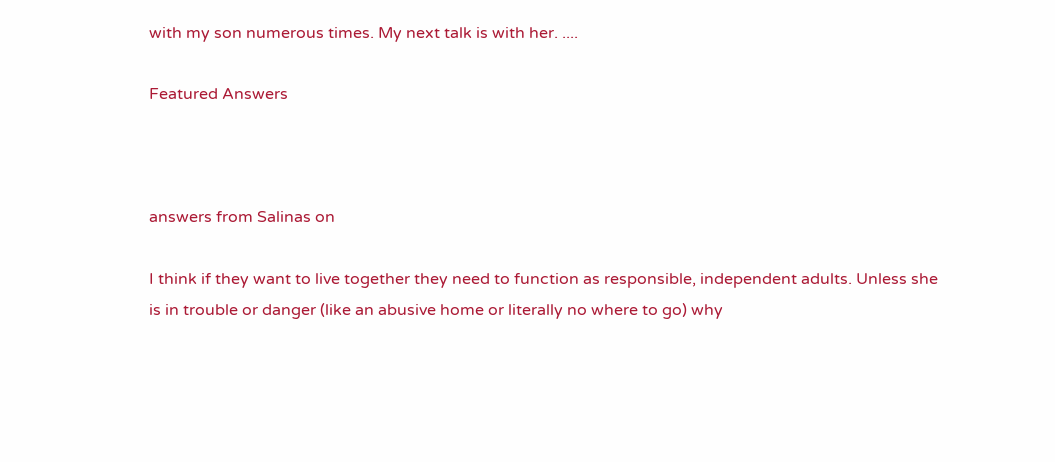with my son numerous times. My next talk is with her. ....

Featured Answers



answers from Salinas on

I think if they want to live together they need to function as responsible, independent adults. Unless she is in trouble or danger (like an abusive home or literally no where to go) why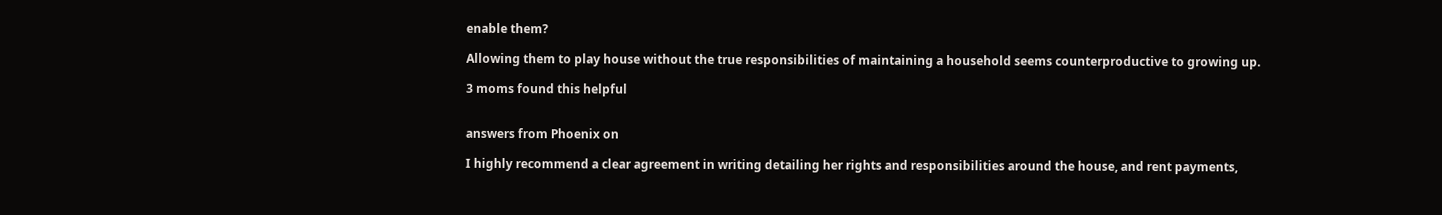enable them?

Allowing them to play house without the true responsibilities of maintaining a household seems counterproductive to growing up.

3 moms found this helpful


answers from Phoenix on

I highly recommend a clear agreement in writing detailing her rights and responsibilities around the house, and rent payments,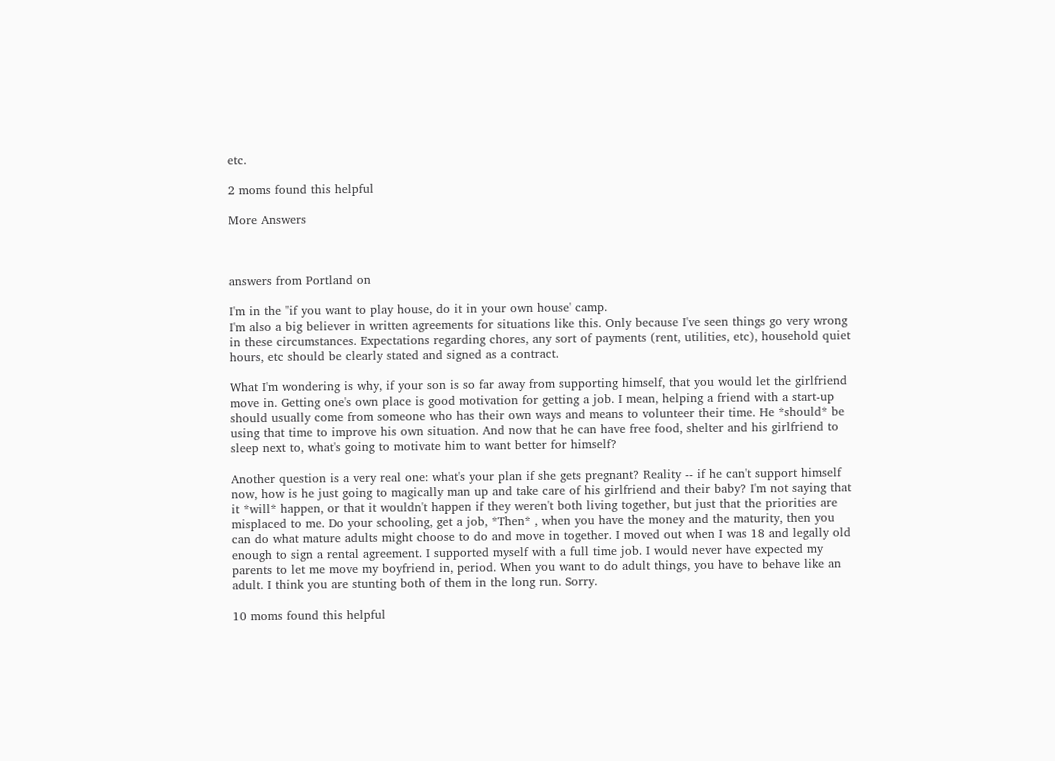etc.

2 moms found this helpful

More Answers



answers from Portland on

I'm in the "if you want to play house, do it in your own house' camp.
I'm also a big believer in written agreements for situations like this. Only because I've seen things go very wrong in these circumstances. Expectations regarding chores, any sort of payments (rent, utilities, etc), household quiet hours, etc should be clearly stated and signed as a contract.

What I'm wondering is why, if your son is so far away from supporting himself, that you would let the girlfriend move in. Getting one's own place is good motivation for getting a job. I mean, helping a friend with a start-up should usually come from someone who has their own ways and means to volunteer their time. He *should* be using that time to improve his own situation. And now that he can have free food, shelter and his girlfriend to sleep next to, what's going to motivate him to want better for himself?

Another question is a very real one: what's your plan if she gets pregnant? Reality -- if he can't support himself now, how is he just going to magically man up and take care of his girlfriend and their baby? I'm not saying that it *will* happen, or that it wouldn't happen if they weren't both living together, but just that the priorities are misplaced to me. Do your schooling, get a job, *Then* , when you have the money and the maturity, then you can do what mature adults might choose to do and move in together. I moved out when I was 18 and legally old enough to sign a rental agreement. I supported myself with a full time job. I would never have expected my parents to let me move my boyfriend in, period. When you want to do adult things, you have to behave like an adult. I think you are stunting both of them in the long run. Sorry.

10 moms found this helpful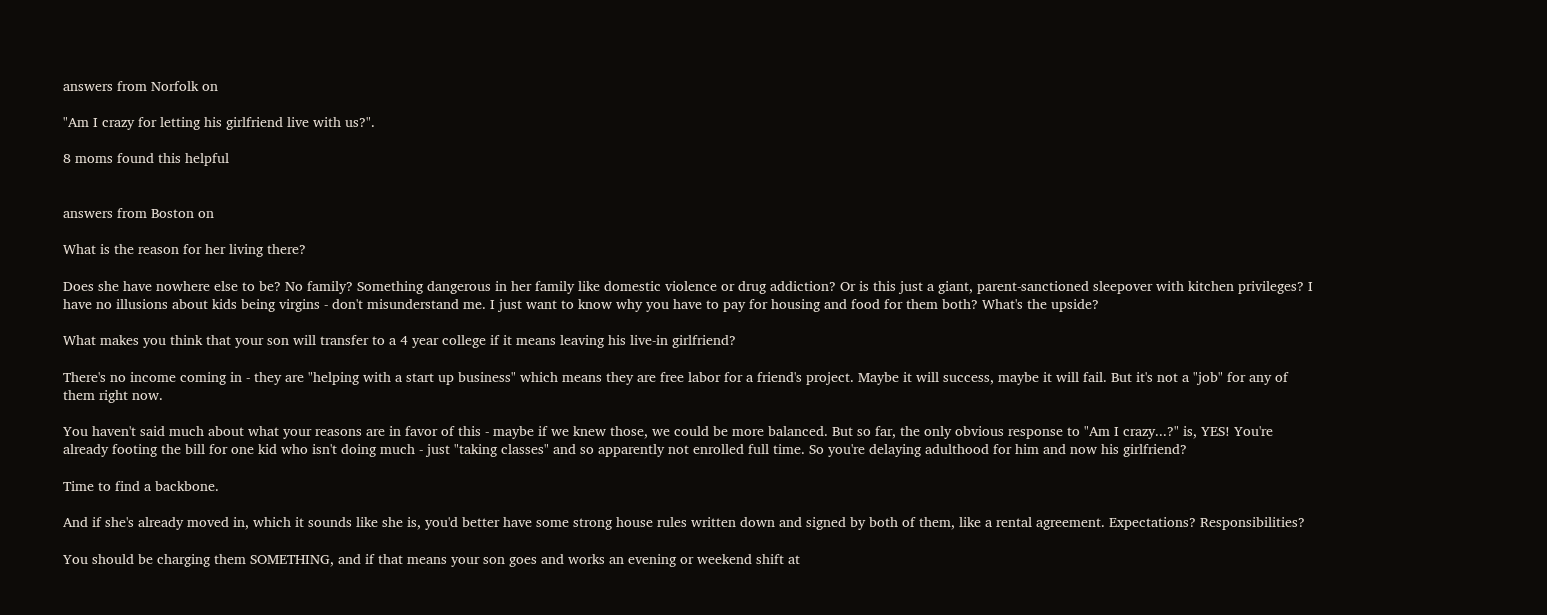answers from Norfolk on

"Am I crazy for letting his girlfriend live with us?".

8 moms found this helpful


answers from Boston on

What is the reason for her living there?

Does she have nowhere else to be? No family? Something dangerous in her family like domestic violence or drug addiction? Or is this just a giant, parent-sanctioned sleepover with kitchen privileges? I have no illusions about kids being virgins - don't misunderstand me. I just want to know why you have to pay for housing and food for them both? What's the upside?

What makes you think that your son will transfer to a 4 year college if it means leaving his live-in girlfriend?

There's no income coming in - they are "helping with a start up business" which means they are free labor for a friend's project. Maybe it will success, maybe it will fail. But it's not a "job" for any of them right now.

You haven't said much about what your reasons are in favor of this - maybe if we knew those, we could be more balanced. But so far, the only obvious response to "Am I crazy...?" is, YES! You're already footing the bill for one kid who isn't doing much - just "taking classes" and so apparently not enrolled full time. So you're delaying adulthood for him and now his girlfriend?

Time to find a backbone.

And if she's already moved in, which it sounds like she is, you'd better have some strong house rules written down and signed by both of them, like a rental agreement. Expectations? Responsibilities?

You should be charging them SOMETHING, and if that means your son goes and works an evening or weekend shift at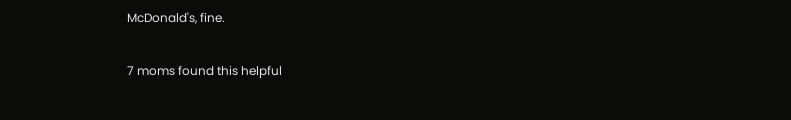McDonald's, fine.

7 moms found this helpful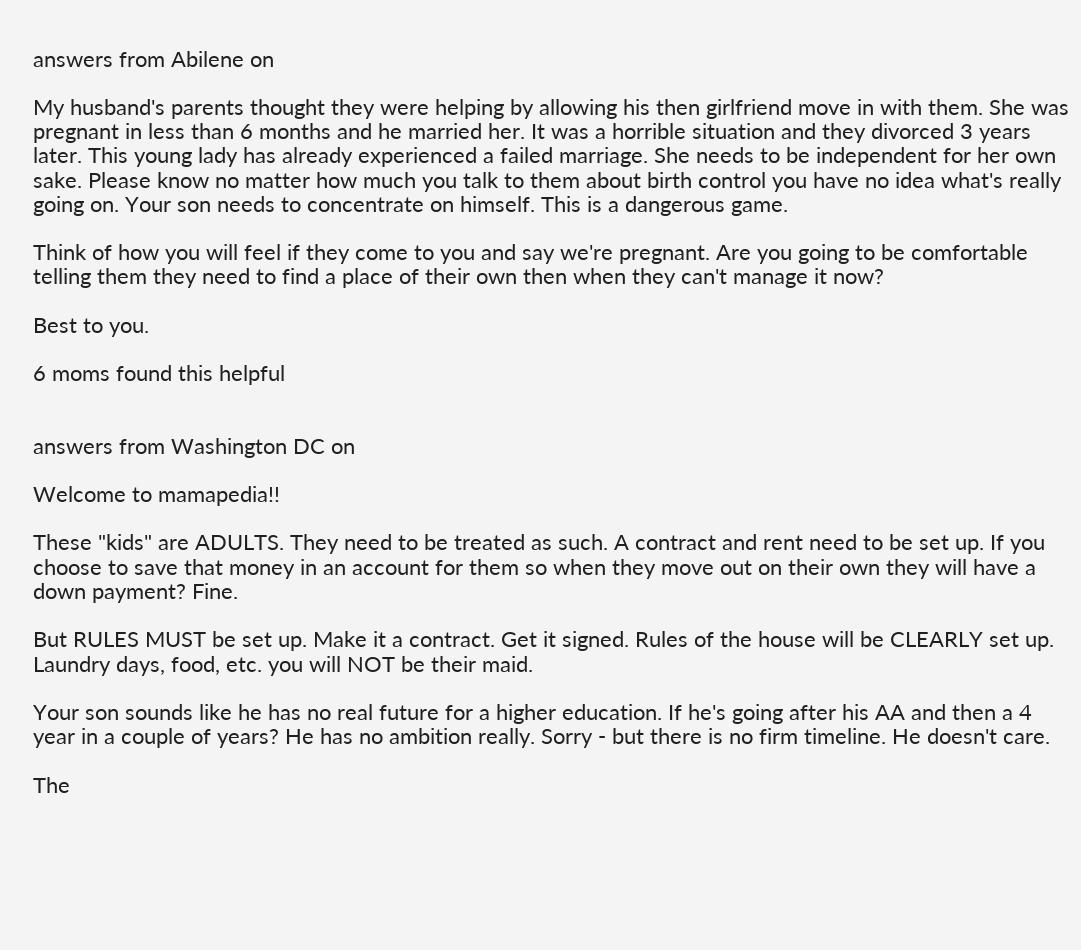answers from Abilene on

My husband's parents thought they were helping by allowing his then girlfriend move in with them. She was pregnant in less than 6 months and he married her. It was a horrible situation and they divorced 3 years later. This young lady has already experienced a failed marriage. She needs to be independent for her own sake. Please know no matter how much you talk to them about birth control you have no idea what's really going on. Your son needs to concentrate on himself. This is a dangerous game.

Think of how you will feel if they come to you and say we're pregnant. Are you going to be comfortable telling them they need to find a place of their own then when they can't manage it now?

Best to you.

6 moms found this helpful


answers from Washington DC on

Welcome to mamapedia!!

These "kids" are ADULTS. They need to be treated as such. A contract and rent need to be set up. If you choose to save that money in an account for them so when they move out on their own they will have a down payment? Fine.

But RULES MUST be set up. Make it a contract. Get it signed. Rules of the house will be CLEARLY set up. Laundry days, food, etc. you will NOT be their maid.

Your son sounds like he has no real future for a higher education. If he's going after his AA and then a 4 year in a couple of years? He has no ambition really. Sorry - but there is no firm timeline. He doesn't care.

The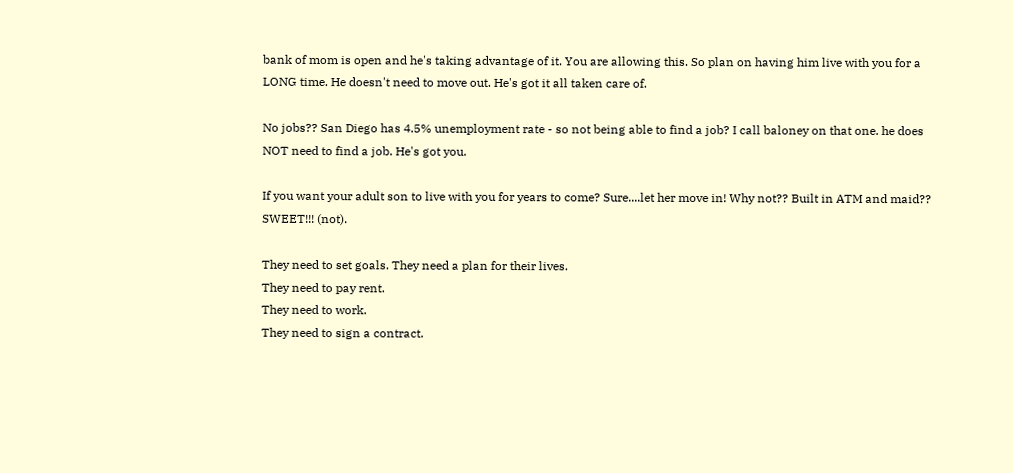bank of mom is open and he's taking advantage of it. You are allowing this. So plan on having him live with you for a LONG time. He doesn't need to move out. He's got it all taken care of.

No jobs?? San Diego has 4.5% unemployment rate - so not being able to find a job? I call baloney on that one. he does NOT need to find a job. He's got you.

If you want your adult son to live with you for years to come? Sure....let her move in! Why not?? Built in ATM and maid?? SWEET!!! (not).

They need to set goals. They need a plan for their lives.
They need to pay rent.
They need to work.
They need to sign a contract.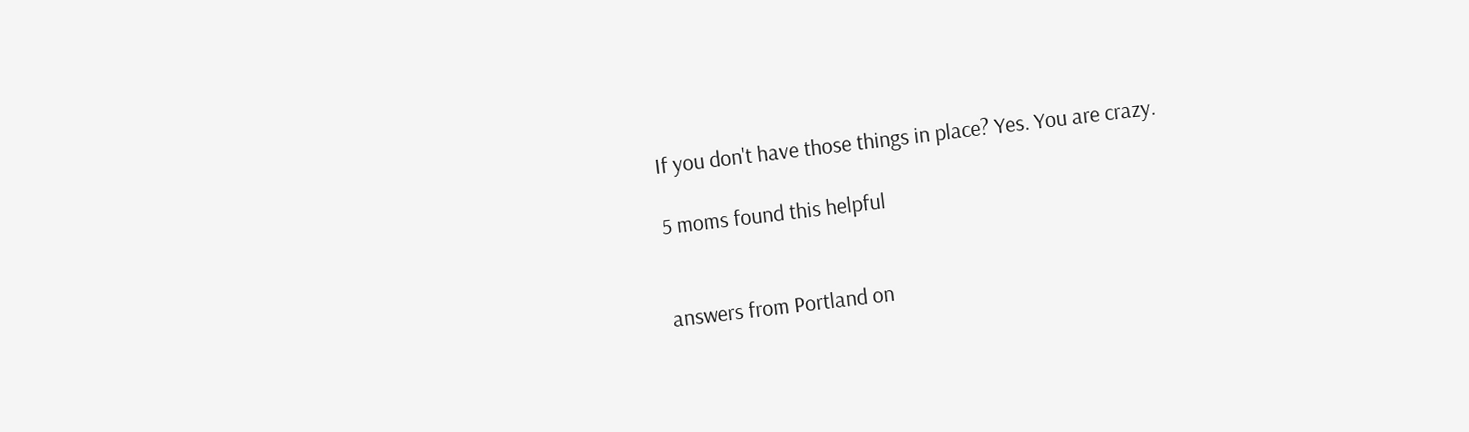If you don't have those things in place? Yes. You are crazy.

5 moms found this helpful


answers from Portland on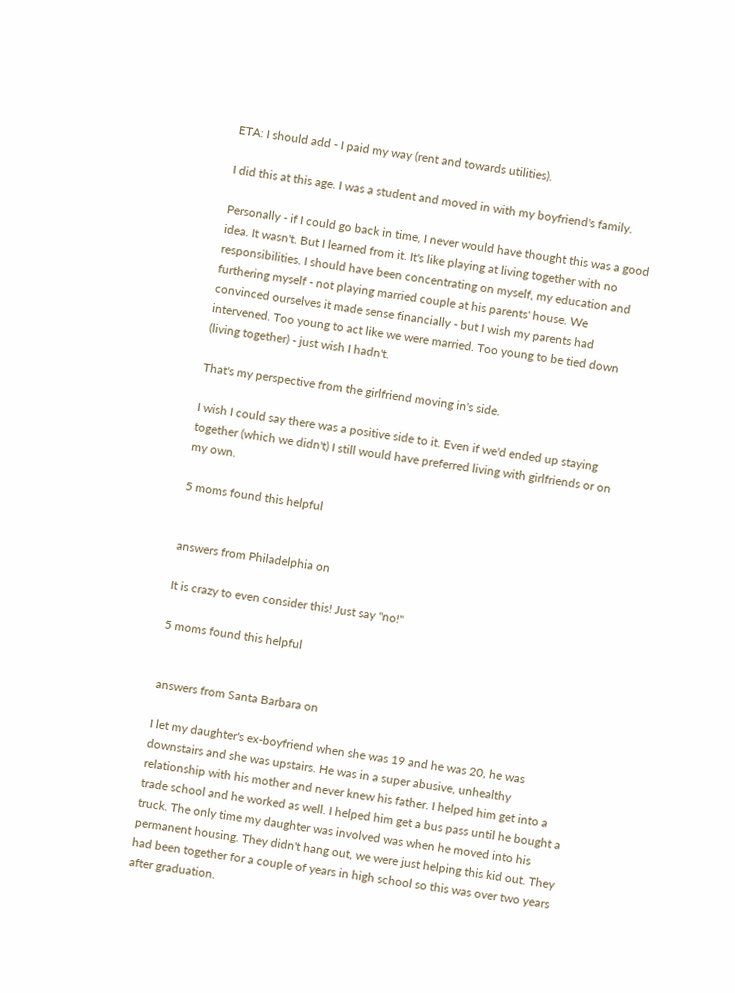ETA: I should add - I paid my way (rent and towards utilities).

I did this at this age. I was a student and moved in with my boyfriend's family.

Personally - if I could go back in time, I never would have thought this was a good idea. It wasn't. But I learned from it. It's like playing at living together with no responsibilities. I should have been concentrating on myself, my education and furthering myself - not playing married couple at his parents' house. We convinced ourselves it made sense financially - but I wish my parents had intervened. Too young to act like we were married. Too young to be tied down (living together) - just wish I hadn't.

That's my perspective from the girlfriend moving in's side.

I wish I could say there was a positive side to it. Even if we'd ended up staying together (which we didn't) I still would have preferred living with girlfriends or on my own.

5 moms found this helpful


answers from Philadelphia on

It is crazy to even consider this! Just say "no!"

5 moms found this helpful


answers from Santa Barbara on

I let my daughter's ex-boyfriend when she was 19 and he was 20, he was downstairs and she was upstairs. He was in a super abusive, unhealthy relationship with his mother and never knew his father. I helped him get into a trade school and he worked as well. I helped him get a bus pass until he bought a truck. The only time my daughter was involved was when he moved into his permanent housing. They didn't hang out, we were just helping this kid out. They had been together for a couple of years in high school so this was over two years after graduation.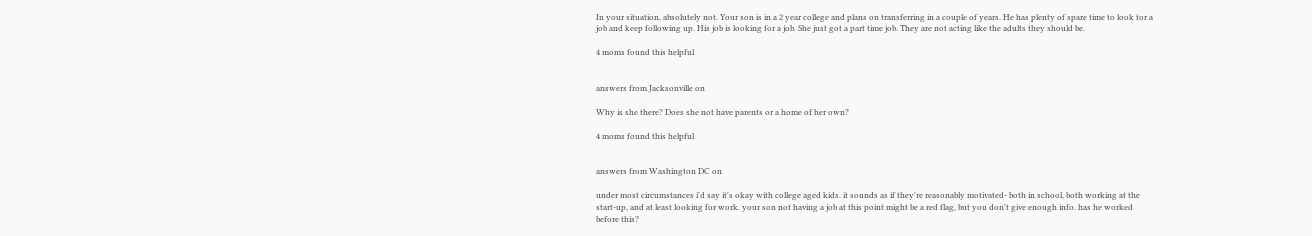In your situation, absolutely not. Your son is in a 2 year college and plans on transferring in a couple of years. He has plenty of spare time to look tor a job and keep following up. His job is looking for a job. She just got a part time job. They are not acting like the adults they should be.

4 moms found this helpful


answers from Jacksonville on

Why is she there? Does she not have parents or a home of her own?

4 moms found this helpful


answers from Washington DC on

under most circumstances i'd say it's okay with college aged kids. it sounds as if they're reasonably motivated- both in school, both working at the start-up, and at least looking for work. your son not having a job at this point might be a red flag, but you don't give enough info. has he worked before this?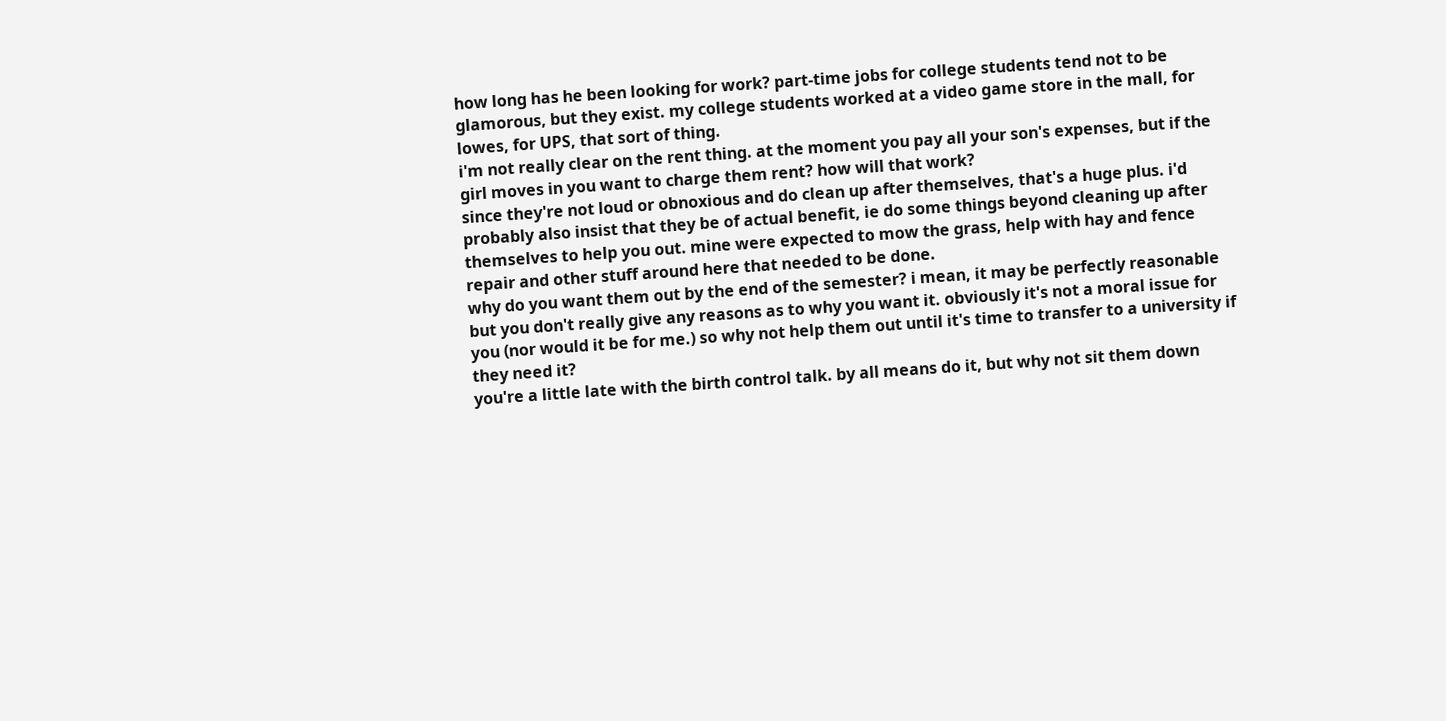how long has he been looking for work? part-time jobs for college students tend not to be glamorous, but they exist. my college students worked at a video game store in the mall, for lowes, for UPS, that sort of thing.
i'm not really clear on the rent thing. at the moment you pay all your son's expenses, but if the girl moves in you want to charge them rent? how will that work?
since they're not loud or obnoxious and do clean up after themselves, that's a huge plus. i'd probably also insist that they be of actual benefit, ie do some things beyond cleaning up after themselves to help you out. mine were expected to mow the grass, help with hay and fence repair and other stuff around here that needed to be done.
why do you want them out by the end of the semester? i mean, it may be perfectly reasonable but you don't really give any reasons as to why you want it. obviously it's not a moral issue for you (nor would it be for me.) so why not help them out until it's time to transfer to a university if they need it?
you're a little late with the birth control talk. by all means do it, but why not sit them down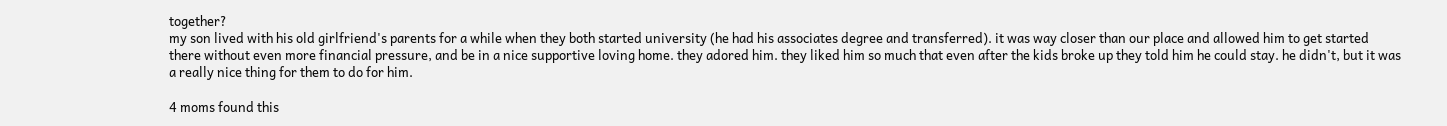together?
my son lived with his old girlfriend's parents for a while when they both started university (he had his associates degree and transferred). it was way closer than our place and allowed him to get started there without even more financial pressure, and be in a nice supportive loving home. they adored him. they liked him so much that even after the kids broke up they told him he could stay. he didn't, but it was a really nice thing for them to do for him.

4 moms found this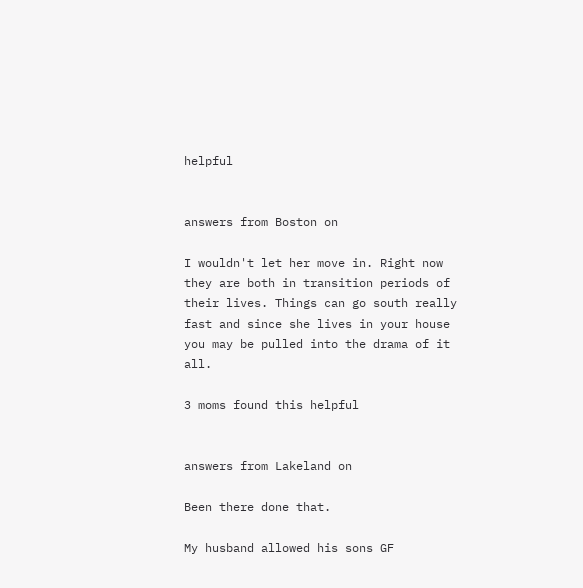helpful


answers from Boston on

I wouldn't let her move in. Right now they are both in transition periods of their lives. Things can go south really fast and since she lives in your house you may be pulled into the drama of it all.

3 moms found this helpful


answers from Lakeland on

Been there done that.

My husband allowed his sons GF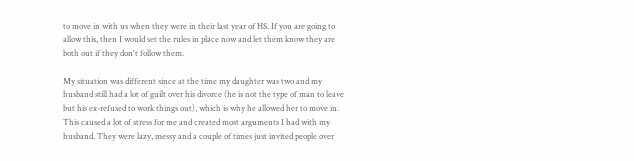to move in with us when they were in their last year of HS. If you are going to allow this, then I would set the rules in place now and let them know they are both out if they don't follow them.

My situation was different since at the time my daughter was two and my husband still had a lot of guilt over his divorce (he is not the type of man to leave but his ex-refused to work things out), which is why he allowed her to move in. This caused a lot of stress for me and created most arguments I had with my husband. They were lazy, messy and a couple of times just invited people over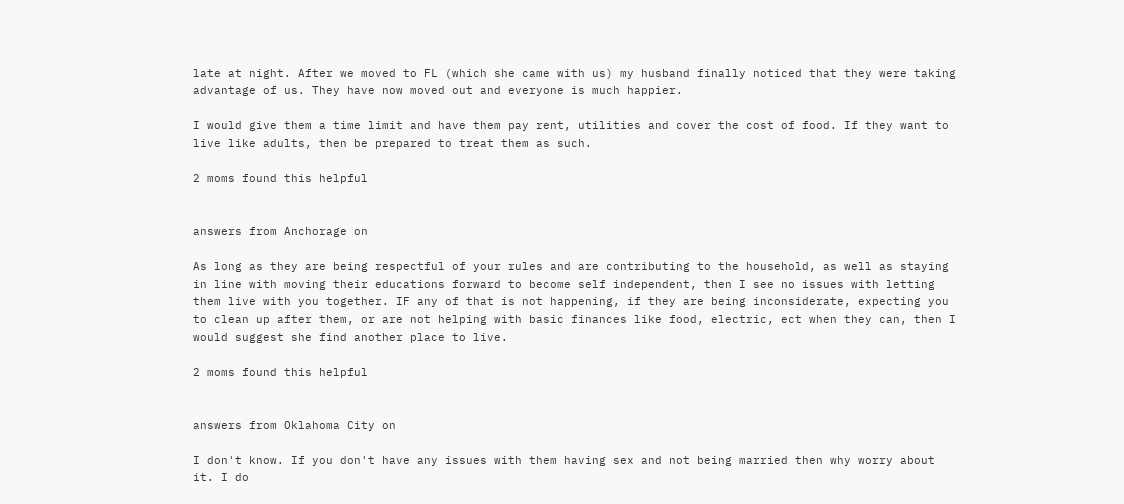late at night. After we moved to FL (which she came with us) my husband finally noticed that they were taking advantage of us. They have now moved out and everyone is much happier.

I would give them a time limit and have them pay rent, utilities and cover the cost of food. If they want to live like adults, then be prepared to treat them as such.

2 moms found this helpful


answers from Anchorage on

As long as they are being respectful of your rules and are contributing to the household, as well as staying in line with moving their educations forward to become self independent, then I see no issues with letting them live with you together. IF any of that is not happening, if they are being inconsiderate, expecting you to clean up after them, or are not helping with basic finances like food, electric, ect when they can, then I would suggest she find another place to live.

2 moms found this helpful


answers from Oklahoma City on

I don't know. If you don't have any issues with them having sex and not being married then why worry about it. I do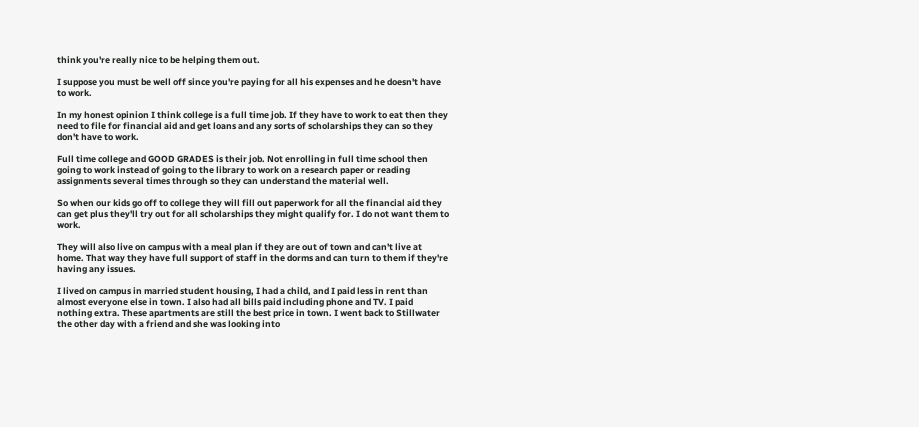think you're really nice to be helping them out.

I suppose you must be well off since you're paying for all his expenses and he doesn't have to work.

In my honest opinion I think college is a full time job. If they have to work to eat then they need to file for financial aid and get loans and any sorts of scholarships they can so they don't have to work.

Full time college and GOOD GRADES is their job. Not enrolling in full time school then going to work instead of going to the library to work on a research paper or reading assignments several times through so they can understand the material well.

So when our kids go off to college they will fill out paperwork for all the financial aid they can get plus they'll try out for all scholarships they might qualify for. I do not want them to work.

They will also live on campus with a meal plan if they are out of town and can't live at home. That way they have full support of staff in the dorms and can turn to them if they're having any issues.

I lived on campus in married student housing, I had a child, and I paid less in rent than almost everyone else in town. I also had all bills paid including phone and TV. I paid nothing extra. These apartments are still the best price in town. I went back to Stillwater the other day with a friend and she was looking into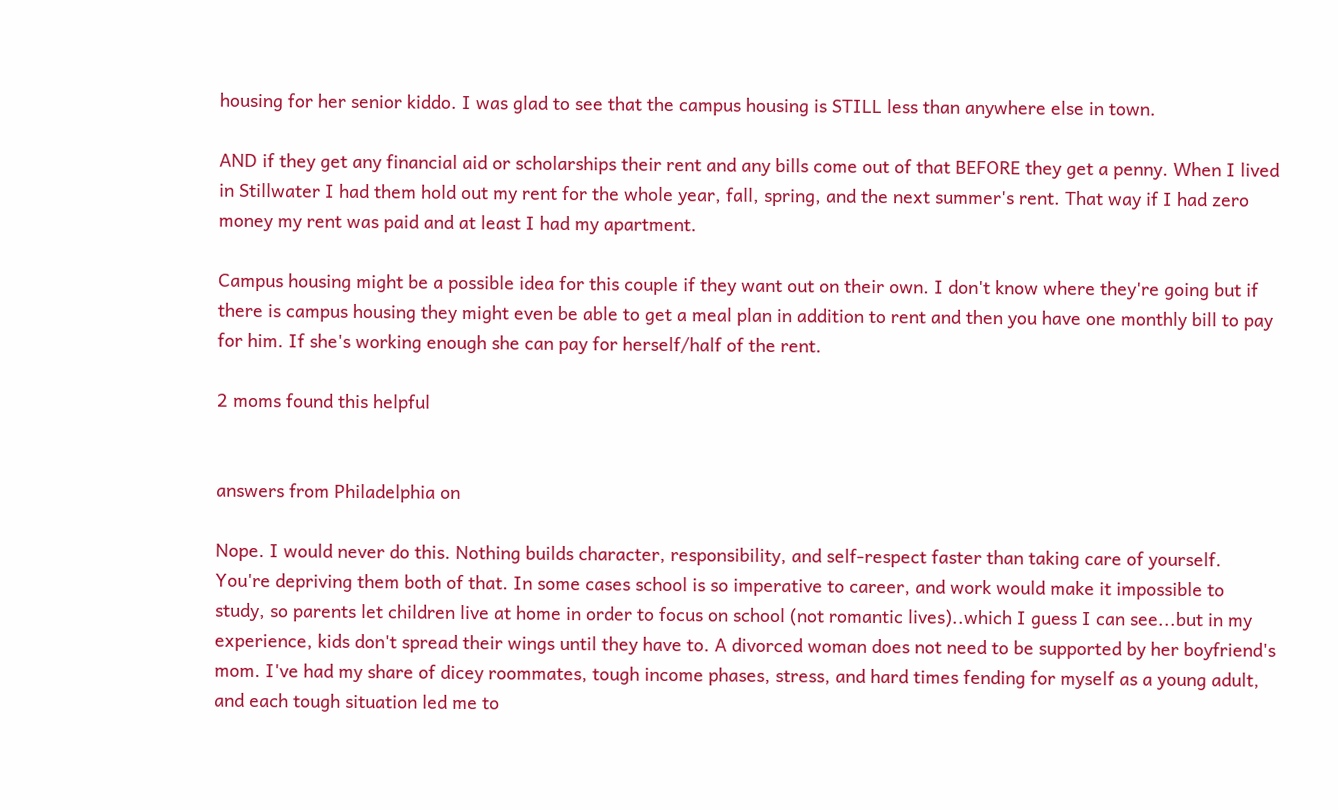housing for her senior kiddo. I was glad to see that the campus housing is STILL less than anywhere else in town.

AND if they get any financial aid or scholarships their rent and any bills come out of that BEFORE they get a penny. When I lived in Stillwater I had them hold out my rent for the whole year, fall, spring, and the next summer's rent. That way if I had zero money my rent was paid and at least I had my apartment.

Campus housing might be a possible idea for this couple if they want out on their own. I don't know where they're going but if there is campus housing they might even be able to get a meal plan in addition to rent and then you have one monthly bill to pay for him. If she's working enough she can pay for herself/half of the rent.

2 moms found this helpful


answers from Philadelphia on

Nope. I would never do this. Nothing builds character, responsibility, and self-respect faster than taking care of yourself. You're depriving them both of that. In some cases school is so imperative to career, and work would make it impossible to study, so parents let children live at home in order to focus on school (not romantic lives)..which I guess I can see...but in my experience, kids don't spread their wings until they have to. A divorced woman does not need to be supported by her boyfriend's mom. I've had my share of dicey roommates, tough income phases, stress, and hard times fending for myself as a young adult, and each tough situation led me to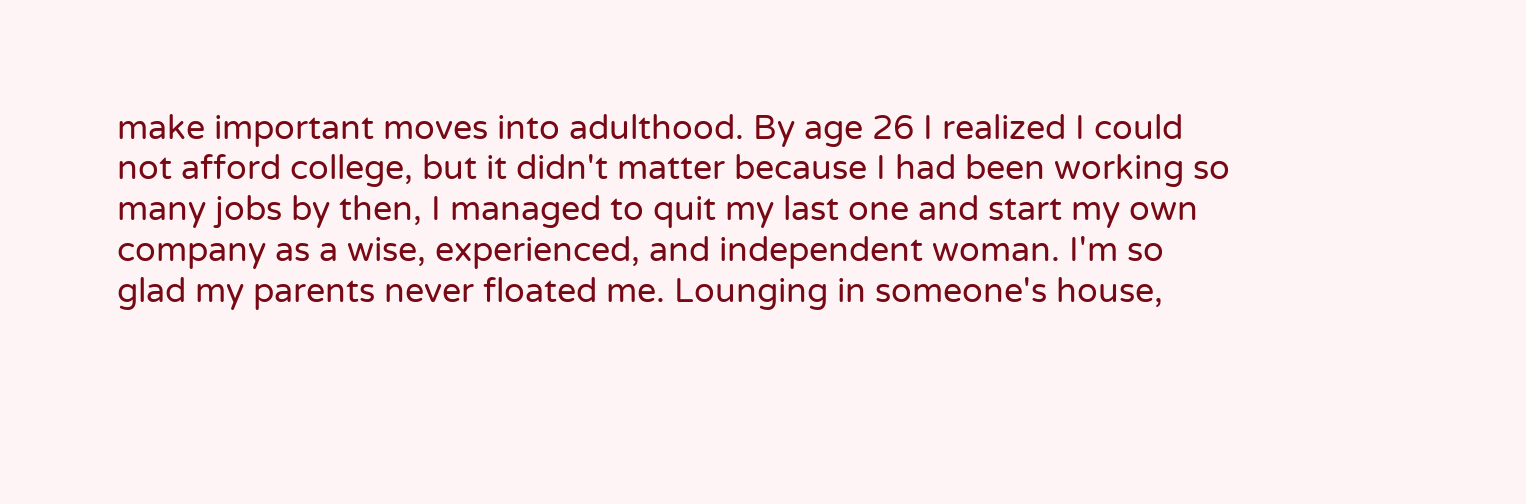make important moves into adulthood. By age 26 I realized I could not afford college, but it didn't matter because I had been working so many jobs by then, I managed to quit my last one and start my own company as a wise, experienced, and independent woman. I'm so glad my parents never floated me. Lounging in someone's house,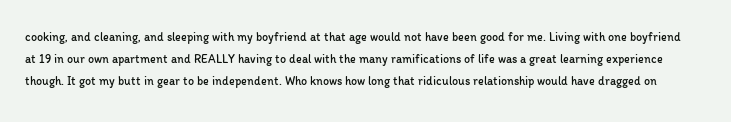cooking, and cleaning, and sleeping with my boyfriend at that age would not have been good for me. Living with one boyfriend at 19 in our own apartment and REALLY having to deal with the many ramifications of life was a great learning experience though. It got my butt in gear to be independent. Who knows how long that ridiculous relationship would have dragged on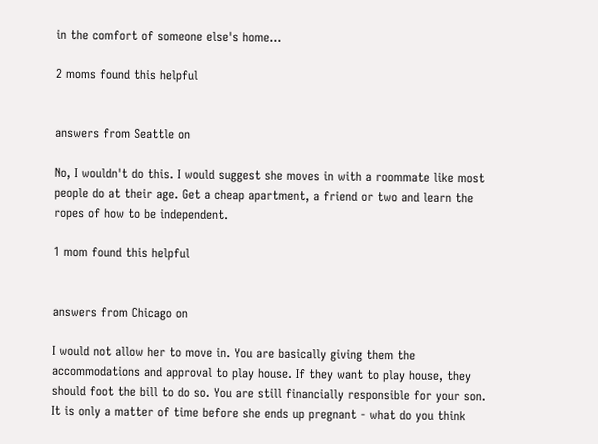in the comfort of someone else's home...

2 moms found this helpful


answers from Seattle on

No, I wouldn't do this. I would suggest she moves in with a roommate like most people do at their age. Get a cheap apartment, a friend or two and learn the ropes of how to be independent.

1 mom found this helpful


answers from Chicago on

I would not allow her to move in. You are basically giving them the accommodations and approval to play house. If they want to play house, they should foot the bill to do so. You are still financially responsible for your son. It is only a matter of time before she ends up pregnant - what do you think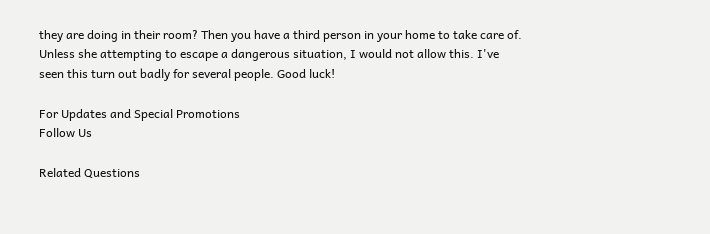they are doing in their room? Then you have a third person in your home to take care of. Unless she attempting to escape a dangerous situation, I would not allow this. I've seen this turn out badly for several people. Good luck!

For Updates and Special Promotions
Follow Us

Related Questions